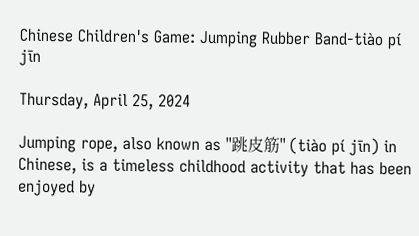Chinese Children's Game: Jumping Rubber Band-tiào pí jīn

Thursday, April 25, 2024

Jumping rope, also known as "跳皮筋" (tiào pí jīn) in Chinese, is a timeless childhood activity that has been enjoyed by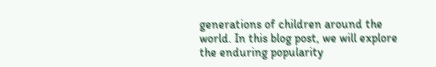generations of children around the world. In this blog post, we will explore the enduring popularity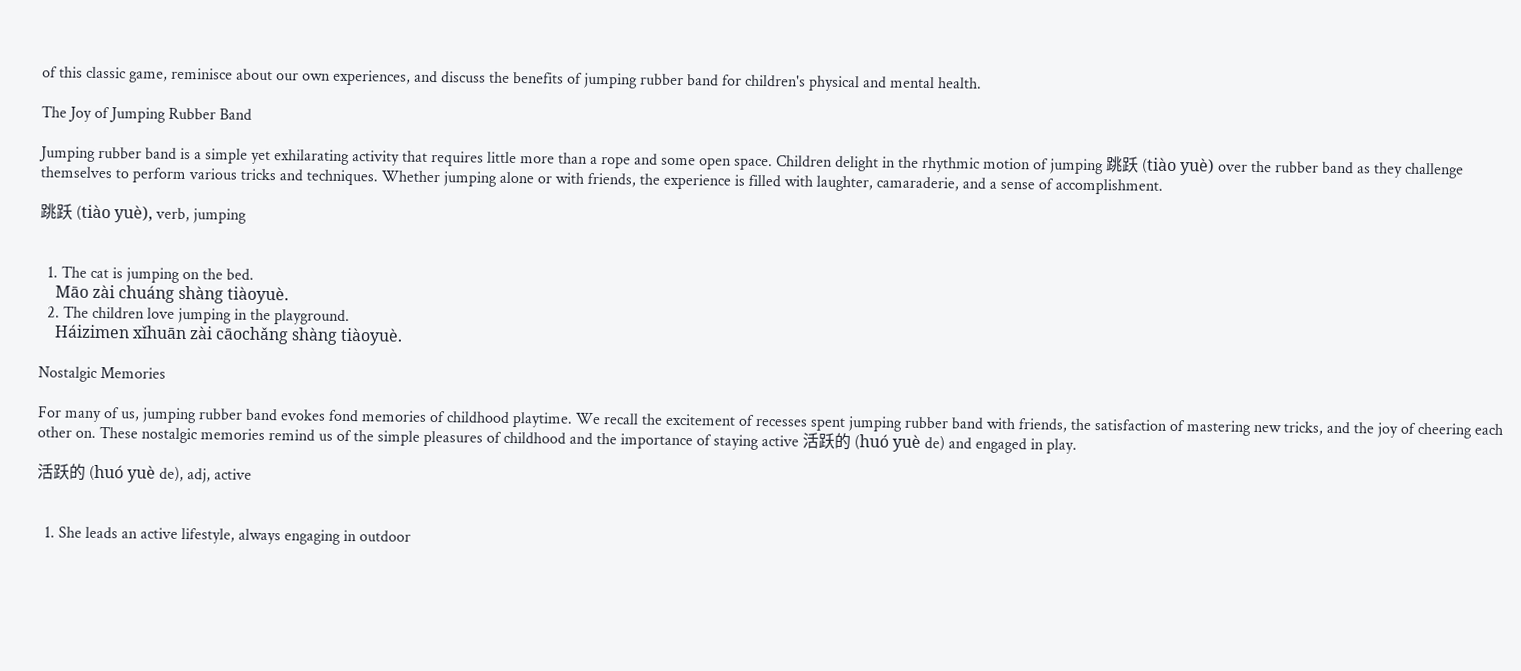of this classic game, reminisce about our own experiences, and discuss the benefits of jumping rubber band for children's physical and mental health.

The Joy of Jumping Rubber Band

Jumping rubber band is a simple yet exhilarating activity that requires little more than a rope and some open space. Children delight in the rhythmic motion of jumping 跳跃 (tiào yuè) over the rubber band as they challenge themselves to perform various tricks and techniques. Whether jumping alone or with friends, the experience is filled with laughter, camaraderie, and a sense of accomplishment.

跳跃 (tiào yuè), verb, jumping


  1. The cat is jumping on the bed.
    Māo zài chuáng shàng tiàoyuè.
  2. The children love jumping in the playground.
    Háizimen xǐhuān zài cāochǎng shàng tiàoyuè.

Nostalgic Memories

For many of us, jumping rubber band evokes fond memories of childhood playtime. We recall the excitement of recesses spent jumping rubber band with friends, the satisfaction of mastering new tricks, and the joy of cheering each other on. These nostalgic memories remind us of the simple pleasures of childhood and the importance of staying active 活跃的 (huó yuè de) and engaged in play.

活跃的 (huó yuè de), adj, active


  1. She leads an active lifestyle, always engaging in outdoor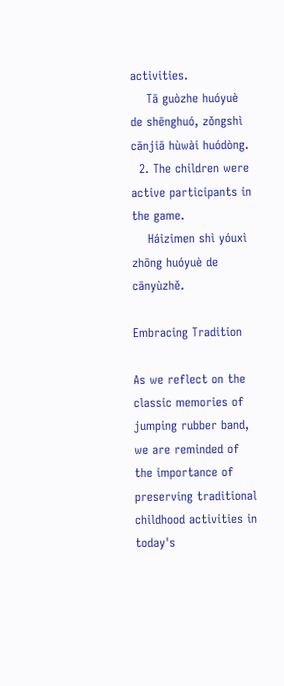activities.
    Tā guòzhe huóyuè de shēnghuó, zǒngshì cānjiā hùwài huódòng.
  2. The children were active participants in the game.
    Háizimen shì yóuxì zhōng huóyuè de cānyùzhě.

Embracing Tradition

As we reflect on the classic memories of jumping rubber band, we are reminded of the importance of preserving traditional childhood activities in today's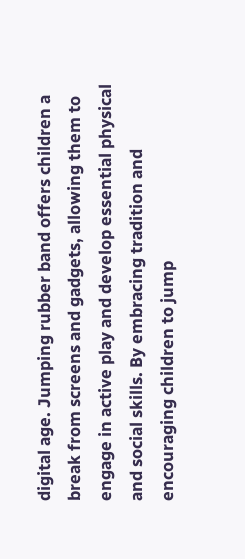digital age. Jumping rubber band offers children a break from screens and gadgets, allowing them to engage in active play and develop essential physical and social skills. By embracing tradition and encouraging children to jump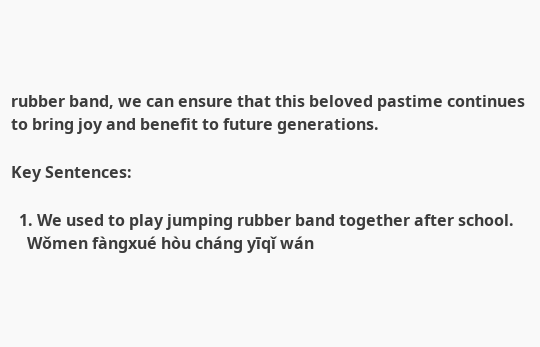rubber band, we can ensure that this beloved pastime continues to bring joy and benefit to future generations.

Key Sentences:

  1. We used to play jumping rubber band together after school.
    Wǒmen fàngxué hòu cháng yīqǐ wán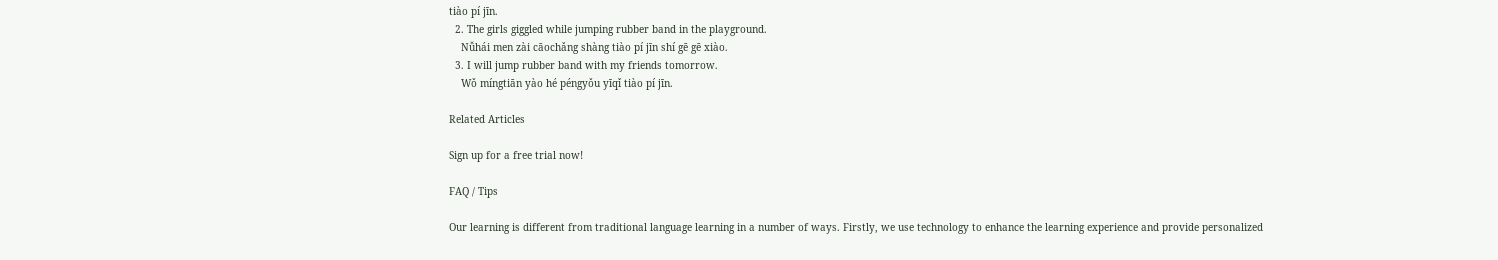tiào pí jīn.
  2. The girls giggled while jumping rubber band in the playground.
    Nǚhái men zài cāochǎng shàng tiào pí jīn shí gē gē xiào.
  3. I will jump rubber band with my friends tomorrow.
    Wǒ míngtiān yào hé péngyǒu yīqǐ tiào pí jīn.

Related Articles

Sign up for a free trial now!

FAQ / Tips

Our learning is different from traditional language learning in a number of ways. Firstly, we use technology to enhance the learning experience and provide personalized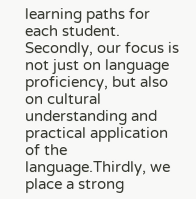learning paths for each student. Secondly, our focus is not just on language proficiency, but also on cultural understanding and practical application of the language.Thirdly, we place a strong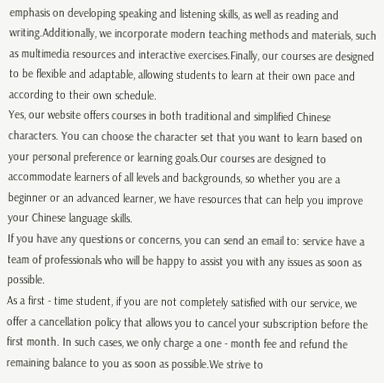emphasis on developing speaking and listening skills, as well as reading and writing.Additionally, we incorporate modern teaching methods and materials, such as multimedia resources and interactive exercises.Finally, our courses are designed to be flexible and adaptable, allowing students to learn at their own pace and according to their own schedule.
Yes, our website offers courses in both traditional and simplified Chinese characters. You can choose the character set that you want to learn based on your personal preference or learning goals.Our courses are designed to accommodate learners of all levels and backgrounds, so whether you are a beginner or an advanced learner, we have resources that can help you improve your Chinese language skills.
If you have any questions or concerns, you can send an email to: service have a team of professionals who will be happy to assist you with any issues as soon as possible.
As a first - time student, if you are not completely satisfied with our service, we offer a cancellation policy that allows you to cancel your subscription before the first month. In such cases, we only charge a one - month fee and refund the remaining balance to you as soon as possible.We strive to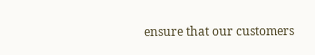ensure that our customers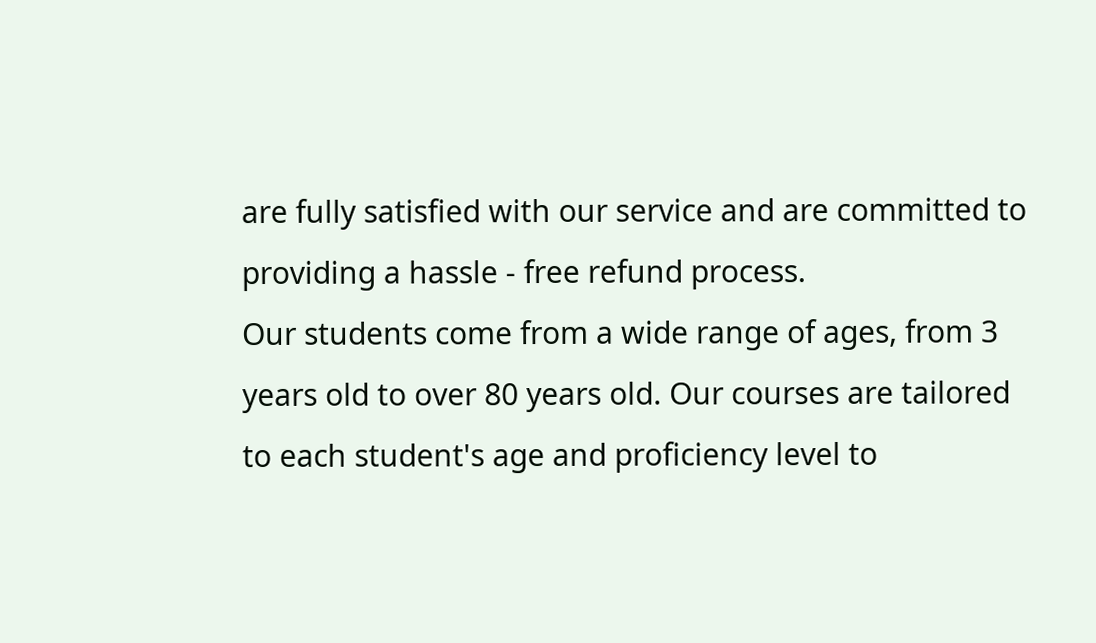are fully satisfied with our service and are committed to providing a hassle - free refund process.
Our students come from a wide range of ages, from 3 years old to over 80 years old. Our courses are tailored to each student's age and proficiency level to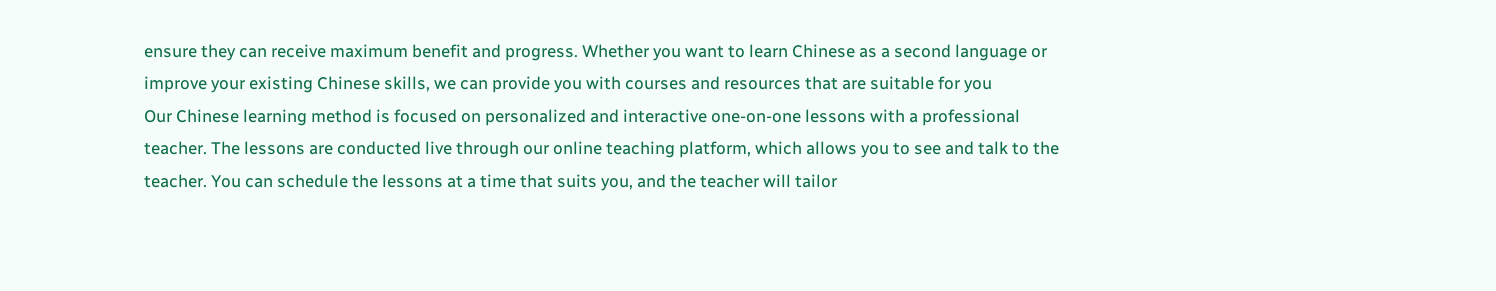ensure they can receive maximum benefit and progress. Whether you want to learn Chinese as a second language or improve your existing Chinese skills, we can provide you with courses and resources that are suitable for you
Our Chinese learning method is focused on personalized and interactive one-on-one lessons with a professional teacher. The lessons are conducted live through our online teaching platform, which allows you to see and talk to the teacher. You can schedule the lessons at a time that suits you, and the teacher will tailor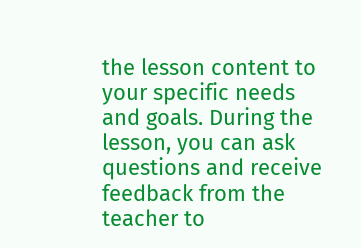the lesson content to your specific needs and goals. During the lesson, you can ask questions and receive feedback from the teacher to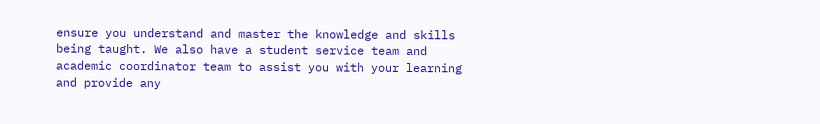ensure you understand and master the knowledge and skills being taught. We also have a student service team and academic coordinator team to assist you with your learning and provide any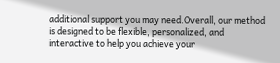additional support you may need.Overall, our method is designed to be flexible, personalized, and interactive to help you achieve your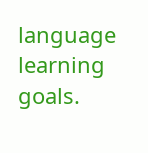language learning goals.